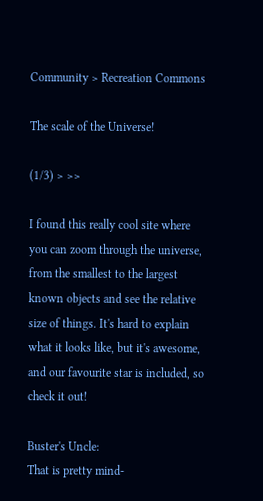Community > Recreation Commons

The scale of the Universe!

(1/3) > >>

I found this really cool site where you can zoom through the universe, from the smallest to the largest known objects and see the relative size of things. It's hard to explain what it looks like, but it's awesome, and our favourite star is included, so check it out!

Buster's Uncle:
That is pretty mind-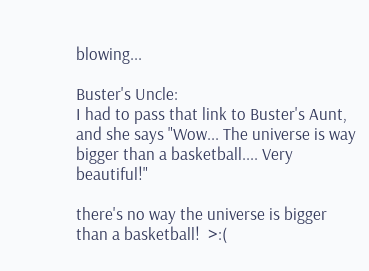blowing...

Buster's Uncle:
I had to pass that link to Buster's Aunt, and she says "Wow... The universe is way bigger than a basketball.... Very beautiful!"

there's no way the universe is bigger than a basketball!  >:(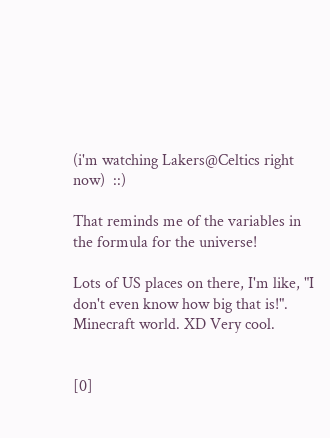(i'm watching Lakers@Celtics right now)  ::)

That reminds me of the variables in the formula for the universe!

Lots of US places on there, I'm like, "I don't even know how big that is!". Minecraft world. XD Very cool.


[0]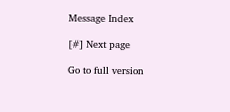Message Index

[#] Next page

Go to full version